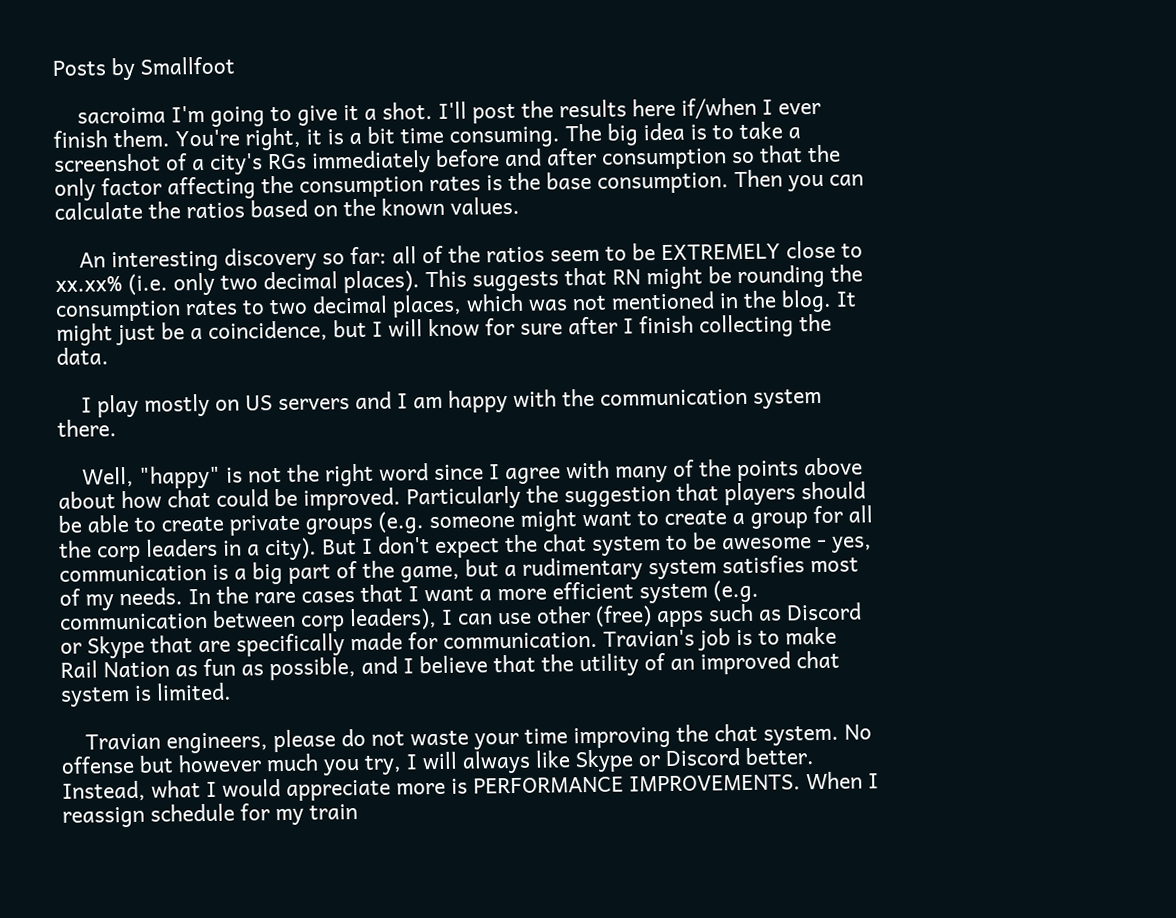Posts by Smallfoot

    sacroima I'm going to give it a shot. I'll post the results here if/when I ever finish them. You're right, it is a bit time consuming. The big idea is to take a screenshot of a city's RGs immediately before and after consumption so that the only factor affecting the consumption rates is the base consumption. Then you can calculate the ratios based on the known values.

    An interesting discovery so far: all of the ratios seem to be EXTREMELY close to xx.xx% (i.e. only two decimal places). This suggests that RN might be rounding the consumption rates to two decimal places, which was not mentioned in the blog. It might just be a coincidence, but I will know for sure after I finish collecting the data.

    I play mostly on US servers and I am happy with the communication system there.

    Well, "happy" is not the right word since I agree with many of the points above about how chat could be improved. Particularly the suggestion that players should be able to create private groups (e.g. someone might want to create a group for all the corp leaders in a city). But I don't expect the chat system to be awesome - yes, communication is a big part of the game, but a rudimentary system satisfies most of my needs. In the rare cases that I want a more efficient system (e.g. communication between corp leaders), I can use other (free) apps such as Discord or Skype that are specifically made for communication. Travian's job is to make Rail Nation as fun as possible, and I believe that the utility of an improved chat system is limited.

    Travian engineers, please do not waste your time improving the chat system. No offense but however much you try, I will always like Skype or Discord better. Instead, what I would appreciate more is PERFORMANCE IMPROVEMENTS. When I reassign schedule for my train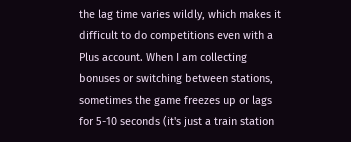the lag time varies wildly, which makes it difficult to do competitions even with a Plus account. When I am collecting bonuses or switching between stations, sometimes the game freezes up or lags for 5-10 seconds (it's just a train station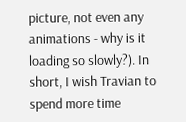picture, not even any animations - why is it loading so slowly?). In short, I wish Travian to spend more time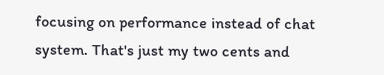focusing on performance instead of chat system. That's just my two cents and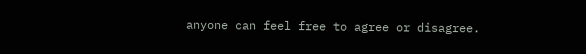anyone can feel free to agree or disagree.